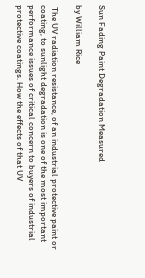Sun Fading Paint Degradation Measured

by William Rice

 The UV radiation resistance, of an industrial protective paint or coating, to sunlight degradation is one of the most important performance issues of critical concern to buyers of industrial protective coatings. How the effects of that UV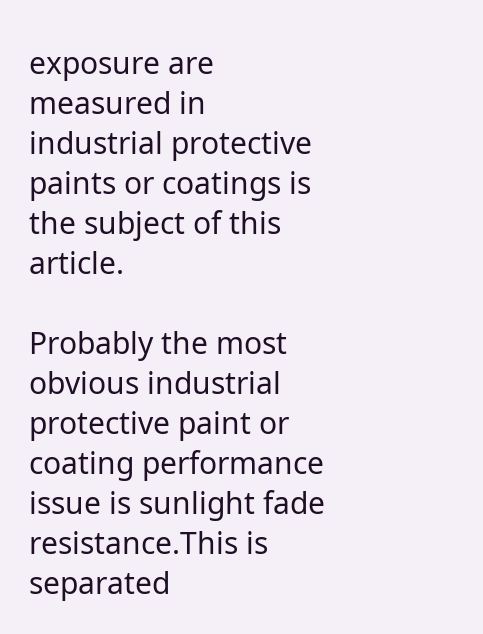exposure are measured in industrial protective paints or coatings is the subject of this article.

Probably the most obvious industrial protective paint or coating performance issue is sunlight fade resistance.This is separated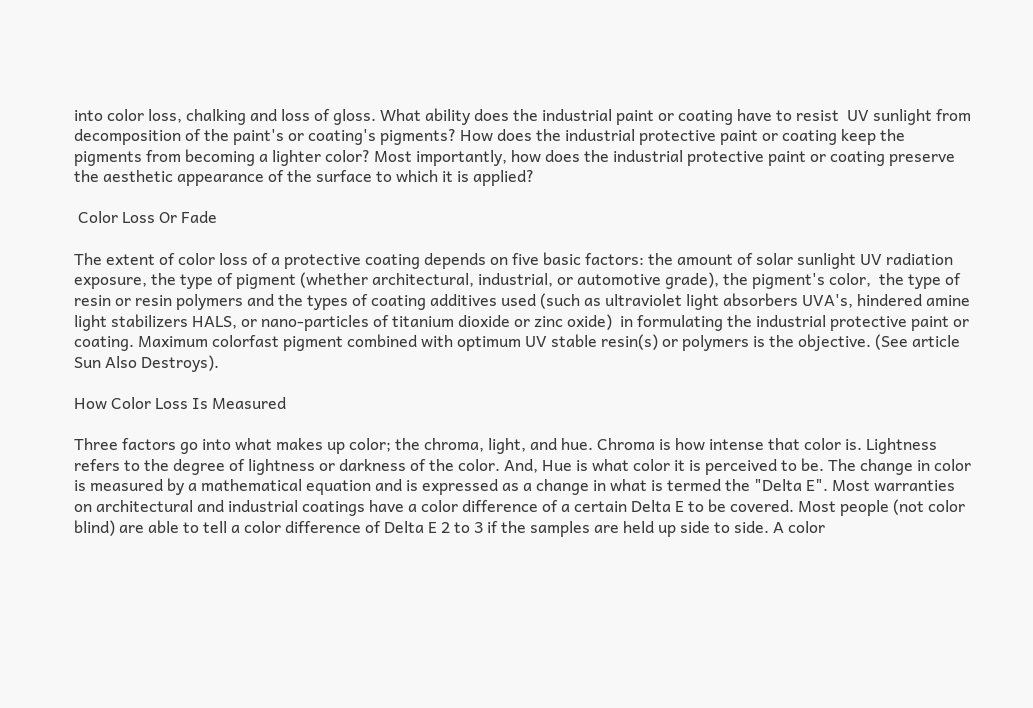into color loss, chalking and loss of gloss. What ability does the industrial paint or coating have to resist  UV sunlight from decomposition of the paint's or coating's pigments? How does the industrial protective paint or coating keep the pigments from becoming a lighter color? Most importantly, how does the industrial protective paint or coating preserve the aesthetic appearance of the surface to which it is applied?

 Color Loss Or Fade

The extent of color loss of a protective coating depends on five basic factors: the amount of solar sunlight UV radiation exposure, the type of pigment (whether architectural, industrial, or automotive grade), the pigment's color,  the type of resin or resin polymers and the types of coating additives used (such as ultraviolet light absorbers UVA's, hindered amine light stabilizers HALS, or nano-particles of titanium dioxide or zinc oxide)  in formulating the industrial protective paint or coating. Maximum colorfast pigment combined with optimum UV stable resin(s) or polymers is the objective. (See article Sun Also Destroys).

How Color Loss Is Measured

Three factors go into what makes up color; the chroma, light, and hue. Chroma is how intense that color is. Lightness refers to the degree of lightness or darkness of the color. And, Hue is what color it is perceived to be. The change in color is measured by a mathematical equation and is expressed as a change in what is termed the "Delta E". Most warranties on architectural and industrial coatings have a color difference of a certain Delta E to be covered. Most people (not color blind) are able to tell a color difference of Delta E 2 to 3 if the samples are held up side to side. A color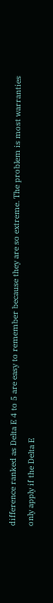difference ranked as Delta E 4 to 5 are easy to remember because they are so extreme. The problem is most warranties only apply if the Delta E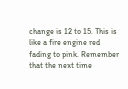change is 12 to 15. This is like a fire engine red fading to pink. Remember that the next time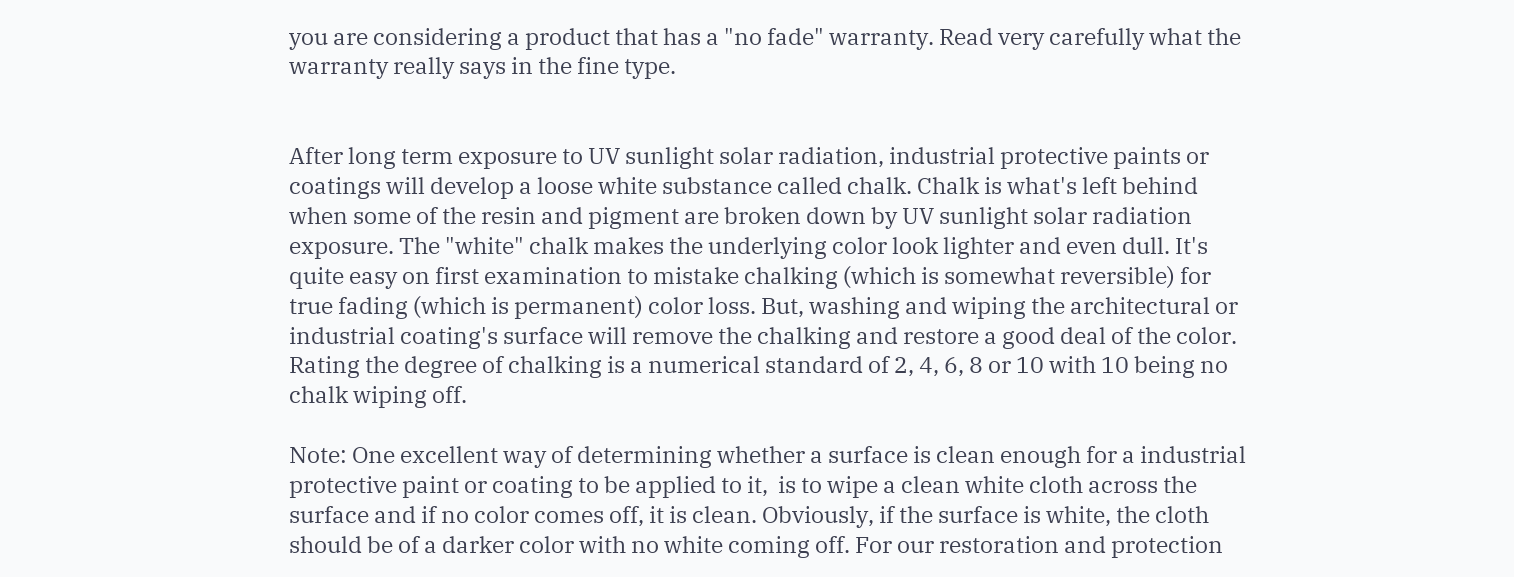you are considering a product that has a "no fade" warranty. Read very carefully what the warranty really says in the fine type.


After long term exposure to UV sunlight solar radiation, industrial protective paints or coatings will develop a loose white substance called chalk. Chalk is what's left behind when some of the resin and pigment are broken down by UV sunlight solar radiation exposure. The "white" chalk makes the underlying color look lighter and even dull. It's quite easy on first examination to mistake chalking (which is somewhat reversible) for true fading (which is permanent) color loss. But, washing and wiping the architectural or industrial coating's surface will remove the chalking and restore a good deal of the color. Rating the degree of chalking is a numerical standard of 2, 4, 6, 8 or 10 with 10 being no chalk wiping off.

Note: One excellent way of determining whether a surface is clean enough for a industrial protective paint or coating to be applied to it,  is to wipe a clean white cloth across the surface and if no color comes off, it is clean. Obviously, if the surface is white, the cloth should be of a darker color with no white coming off. For our restoration and protection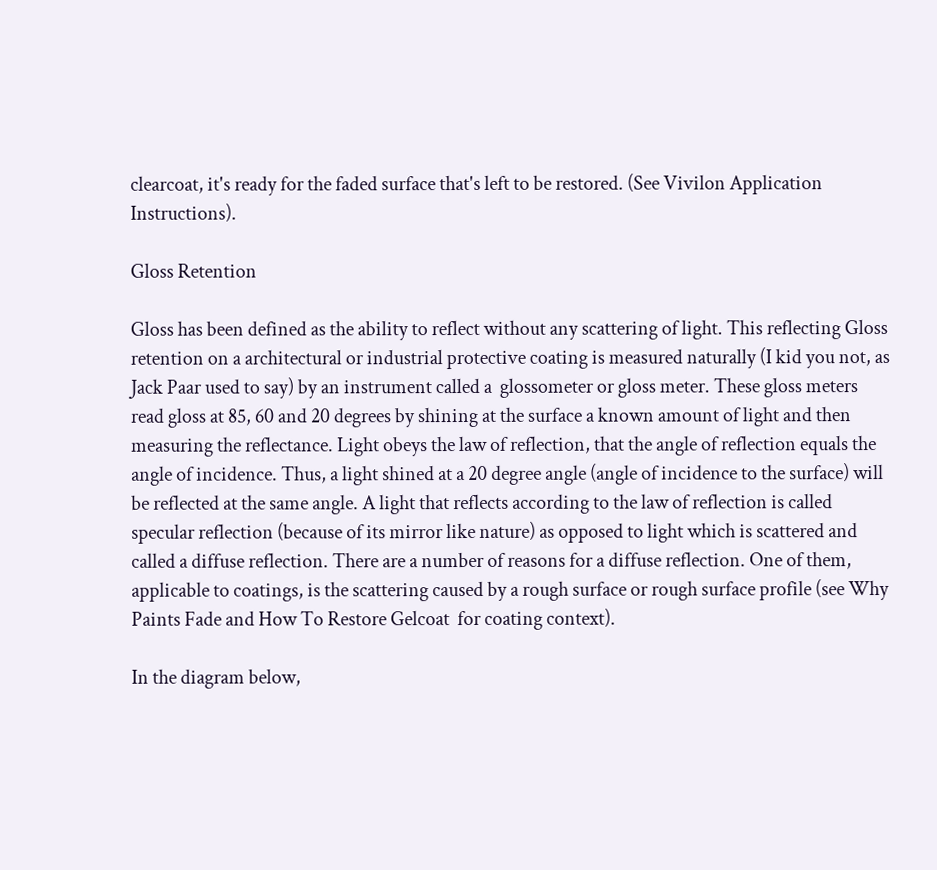clearcoat, it's ready for the faded surface that's left to be restored. (See Vivilon Application Instructions).

Gloss Retention

Gloss has been defined as the ability to reflect without any scattering of light. This reflecting Gloss retention on a architectural or industrial protective coating is measured naturally (I kid you not, as Jack Paar used to say) by an instrument called a  glossometer or gloss meter. These gloss meters read gloss at 85, 60 and 20 degrees by shining at the surface a known amount of light and then measuring the reflectance. Light obeys the law of reflection, that the angle of reflection equals the angle of incidence. Thus, a light shined at a 20 degree angle (angle of incidence to the surface) will be reflected at the same angle. A light that reflects according to the law of reflection is called specular reflection (because of its mirror like nature) as opposed to light which is scattered and called a diffuse reflection. There are a number of reasons for a diffuse reflection. One of them, applicable to coatings, is the scattering caused by a rough surface or rough surface profile (see Why Paints Fade and How To Restore Gelcoat  for coating context).

In the diagram below,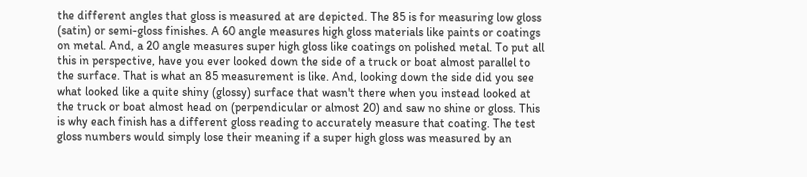the different angles that gloss is measured at are depicted. The 85 is for measuring low gloss (satin) or semi-gloss finishes. A 60 angle measures high gloss materials like paints or coatings on metal. And, a 20 angle measures super high gloss like coatings on polished metal. To put all this in perspective, have you ever looked down the side of a truck or boat almost parallel to the surface. That is what an 85 measurement is like. And, looking down the side did you see what looked like a quite shiny (glossy) surface that wasn't there when you instead looked at the truck or boat almost head on (perpendicular or almost 20) and saw no shine or gloss. This is why each finish has a different gloss reading to accurately measure that coating. The test gloss numbers would simply lose their meaning if a super high gloss was measured by an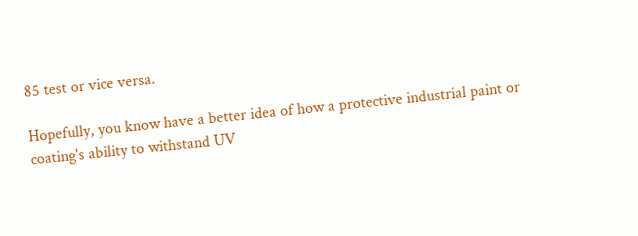85 test or vice versa.

Hopefully, you know have a better idea of how a protective industrial paint or coating's ability to withstand UV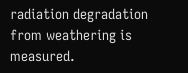radiation degradation from weathering is measured.